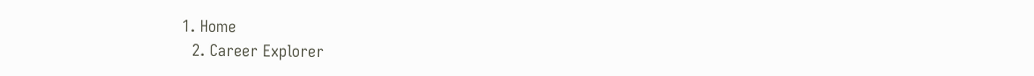1. Home
  2. Career Explorer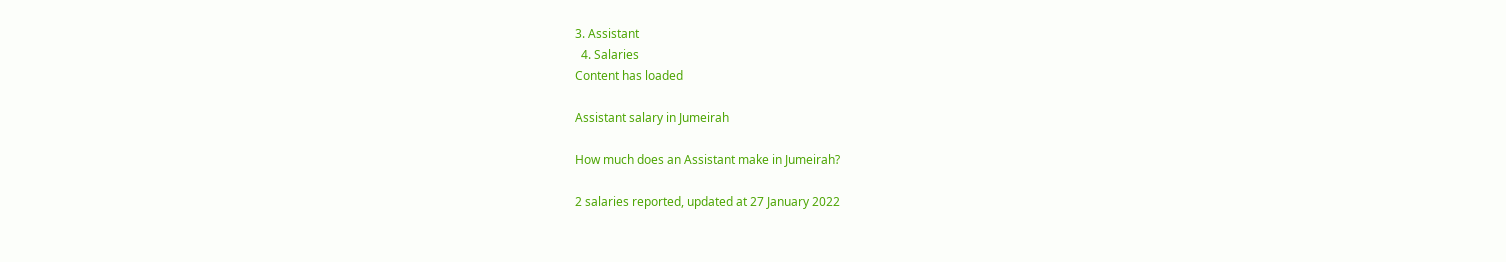3. Assistant
  4. Salaries
Content has loaded

Assistant salary in Jumeirah

How much does an Assistant make in Jumeirah?

2 salaries reported, updated at 27 January 2022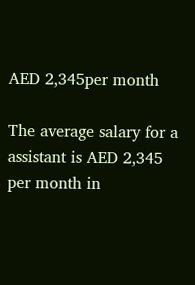AED 2,345per month

The average salary for a assistant is AED 2,345 per month in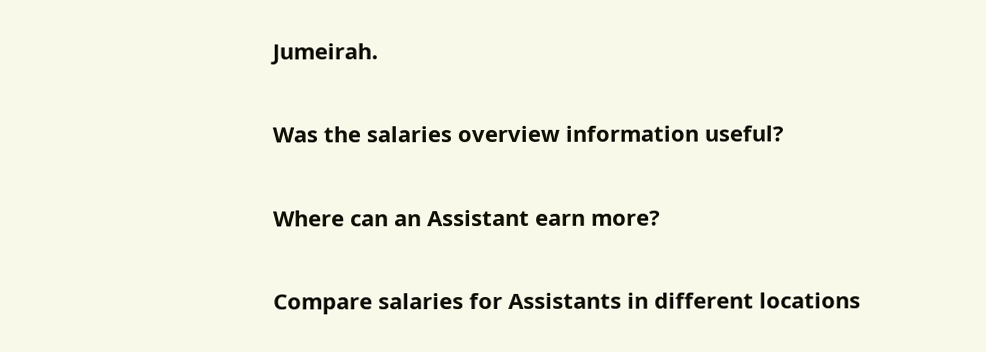Jumeirah.

Was the salaries overview information useful?

Where can an Assistant earn more?

Compare salaries for Assistants in different locations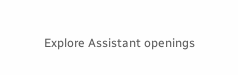Explore Assistant openings